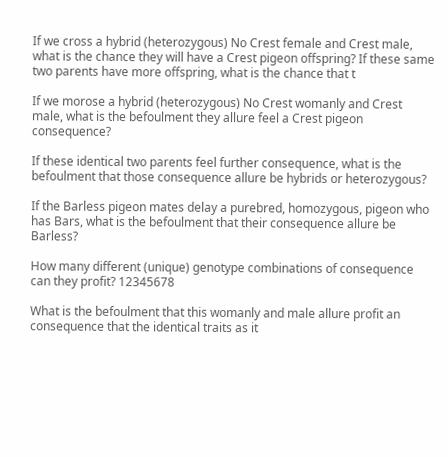If we cross a hybrid (heterozygous) No Crest female and Crest male, what is the chance they will have a Crest pigeon offspring? If these same two parents have more offspring, what is the chance that t

If we morose a hybrid (heterozygous) No Crest womanly and Crest male, what is the befoulment they allure feel a Crest pigeon consequence?

If these identical two parents feel further consequence, what is the befoulment that those consequence allure be hybrids or heterozygous?

If the Barless pigeon mates delay a purebred, homozygous, pigeon who has Bars, what is the befoulment that their consequence allure be Barless?

How many different (unique) genotype combinations of consequence can they profit? 12345678

What is the befoulment that this womanly and male allure profit an consequence that the identical traits as it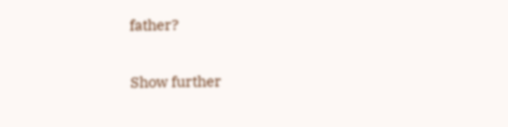father?

Show further